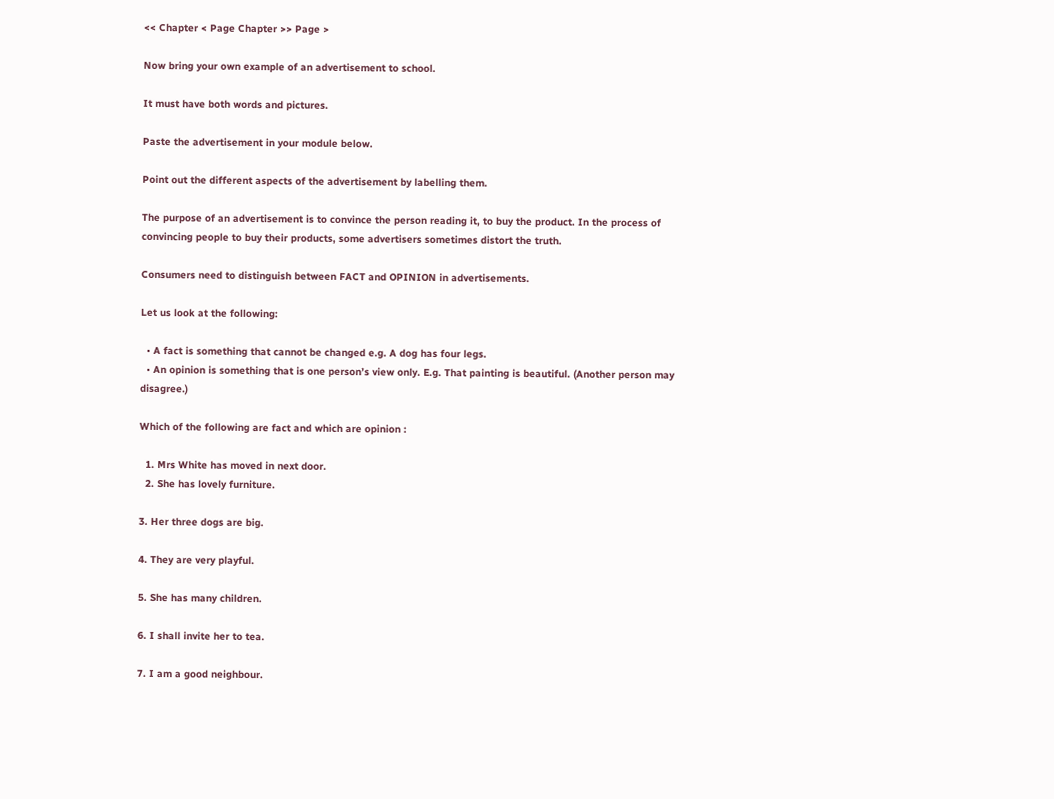<< Chapter < Page Chapter >> Page >

Now bring your own example of an advertisement to school.

It must have both words and pictures.

Paste the advertisement in your module below.

Point out the different aspects of the advertisement by labelling them.

The purpose of an advertisement is to convince the person reading it, to buy the product. In the process of convincing people to buy their products, some advertisers sometimes distort the truth.

Consumers need to distinguish between FACT and OPINION in advertisements.

Let us look at the following:

  • A fact is something that cannot be changed e.g. A dog has four legs.
  • An opinion is something that is one person’s view only. E.g. That painting is beautiful. (Another person may disagree.)

Which of the following are fact and which are opinion :

  1. Mrs White has moved in next door.
  2. She has lovely furniture.

3. Her three dogs are big.

4. They are very playful.

5. She has many children.

6. I shall invite her to tea.

7. I am a good neighbour.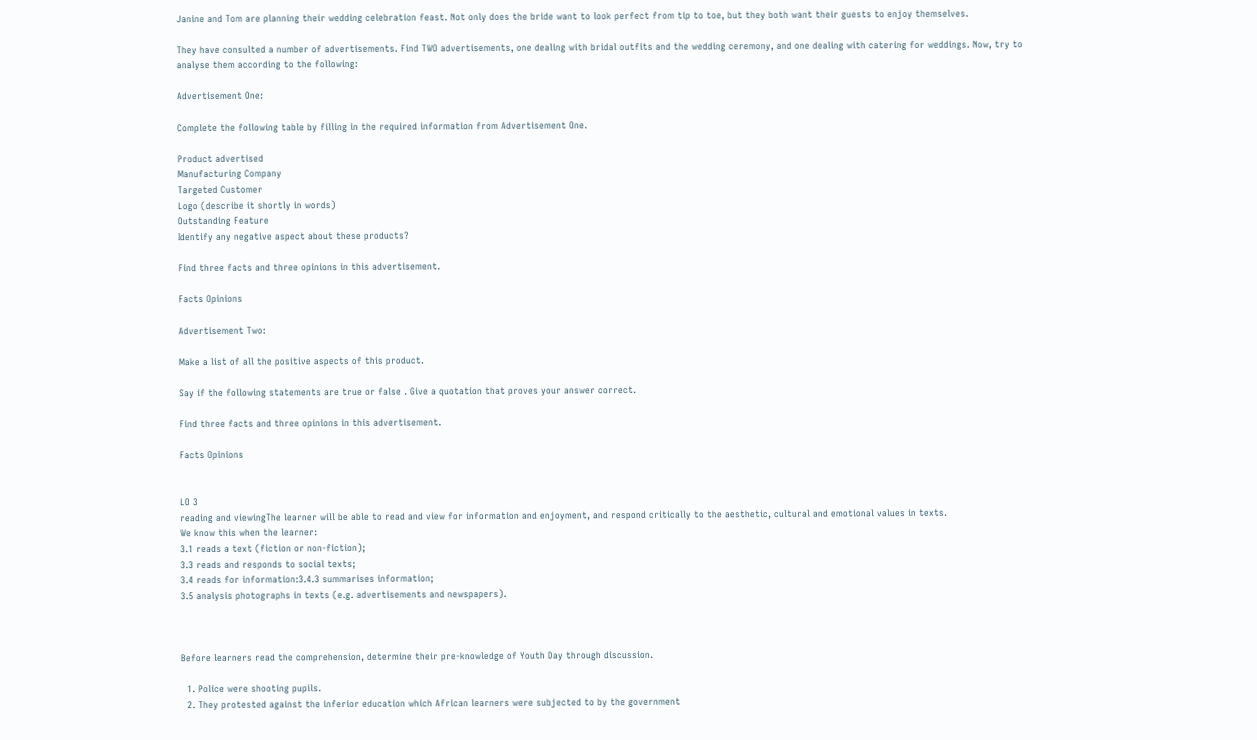Janine and Tom are planning their wedding celebration feast. Not only does the bride want to look perfect from tip to toe, but they both want their guests to enjoy themselves.

They have consulted a number of advertisements. Find TWO advertisements, one dealing with bridal outfits and the wedding ceremony, and one dealing with catering for weddings. Now, try to analyse them according to the following:

Advertisement One:

Complete the following table by filling in the required information from Advertisement One.

Product advertised
Manufacturing Company
Targeted Customer
Logo (describe it shortly in words)
Outstanding Feature
Identify any negative aspect about these products?

Find three facts and three opinions in this advertisement.

Facts Opinions

Advertisement Two:

Make a list of all the positive aspects of this product.

Say if the following statements are true or false . Give a quotation that proves your answer correct.

Find three facts and three opinions in this advertisement.

Facts Opinions


LO 3
reading and viewingThe learner will be able to read and view for information and enjoyment, and respond critically to the aesthetic, cultural and emotional values in texts.
We know this when the learner:
3.1 reads a text (fiction or non-fiction);
3.3 reads and responds to social texts;
3.4 reads for information:3.4.3 summarises information;
3.5 analysis photographs in texts (e.g. advertisements and newspapers).



Before learners read the comprehension, determine their pre-knowledge of Youth Day through discussion.

  1. Police were shooting pupils.
  2. They protested against the inferior education which African learners were subjected to by the government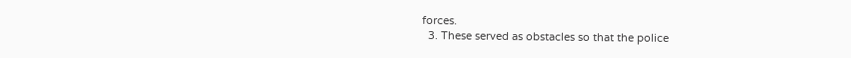forces.
  3. These served as obstacles so that the police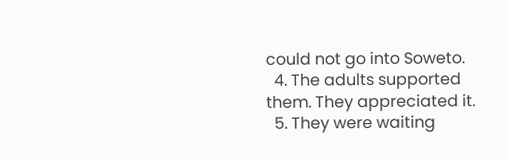could not go into Soweto.
  4. The adults supported them. They appreciated it.
  5. They were waiting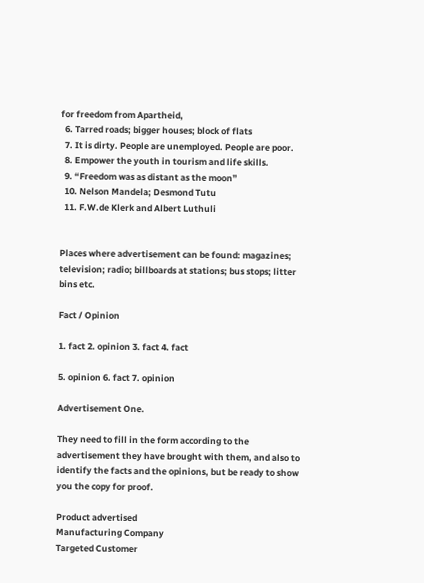for freedom from Apartheid,
  6. Tarred roads; bigger houses; block of flats
  7. It is dirty. People are unemployed. People are poor.
  8. Empower the youth in tourism and life skills.
  9. “Freedom was as distant as the moon”
  10. Nelson Mandela; Desmond Tutu
  11. F.W.de Klerk and Albert Luthuli


Places where advertisement can be found: magazines; television; radio; billboards at stations; bus stops; litter bins etc.

Fact / Opinion

1. fact 2. opinion 3. fact 4. fact

5. opinion 6. fact 7. opinion

Advertisement One.

They need to fill in the form according to the advertisement they have brought with them, and also to identify the facts and the opinions, but be ready to show you the copy for proof.

Product advertised
Manufacturing Company
Targeted Customer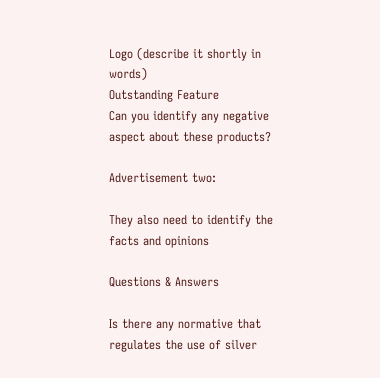Logo (describe it shortly in words)
Outstanding Feature
Can you identify any negative aspect about these products?

Advertisement two:

They also need to identify the facts and opinions

Questions & Answers

Is there any normative that regulates the use of silver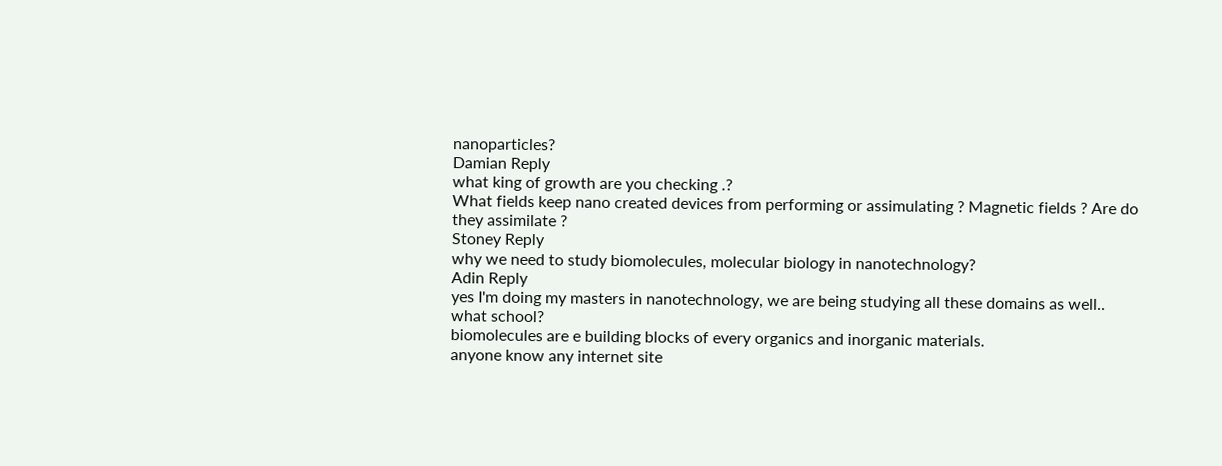nanoparticles?
Damian Reply
what king of growth are you checking .?
What fields keep nano created devices from performing or assimulating ? Magnetic fields ? Are do they assimilate ?
Stoney Reply
why we need to study biomolecules, molecular biology in nanotechnology?
Adin Reply
yes I'm doing my masters in nanotechnology, we are being studying all these domains as well..
what school?
biomolecules are e building blocks of every organics and inorganic materials.
anyone know any internet site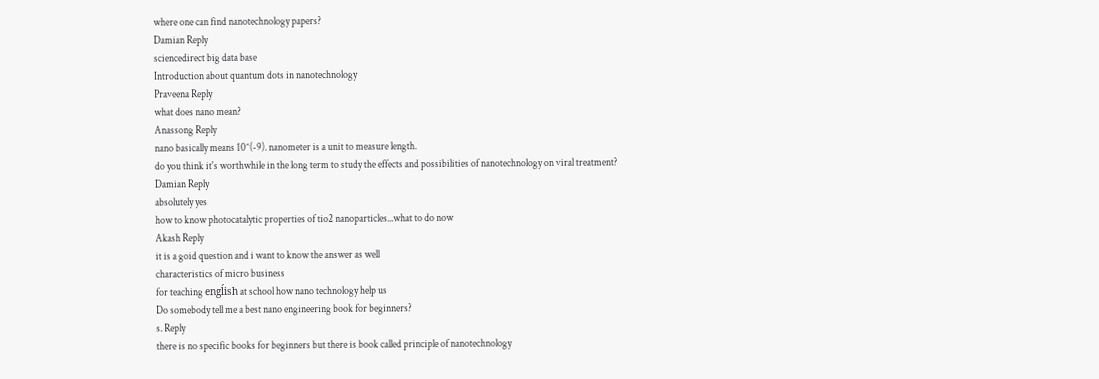where one can find nanotechnology papers?
Damian Reply
sciencedirect big data base
Introduction about quantum dots in nanotechnology
Praveena Reply
what does nano mean?
Anassong Reply
nano basically means 10^(-9). nanometer is a unit to measure length.
do you think it's worthwhile in the long term to study the effects and possibilities of nanotechnology on viral treatment?
Damian Reply
absolutely yes
how to know photocatalytic properties of tio2 nanoparticles...what to do now
Akash Reply
it is a goid question and i want to know the answer as well
characteristics of micro business
for teaching engĺish at school how nano technology help us
Do somebody tell me a best nano engineering book for beginners?
s. Reply
there is no specific books for beginners but there is book called principle of nanotechnology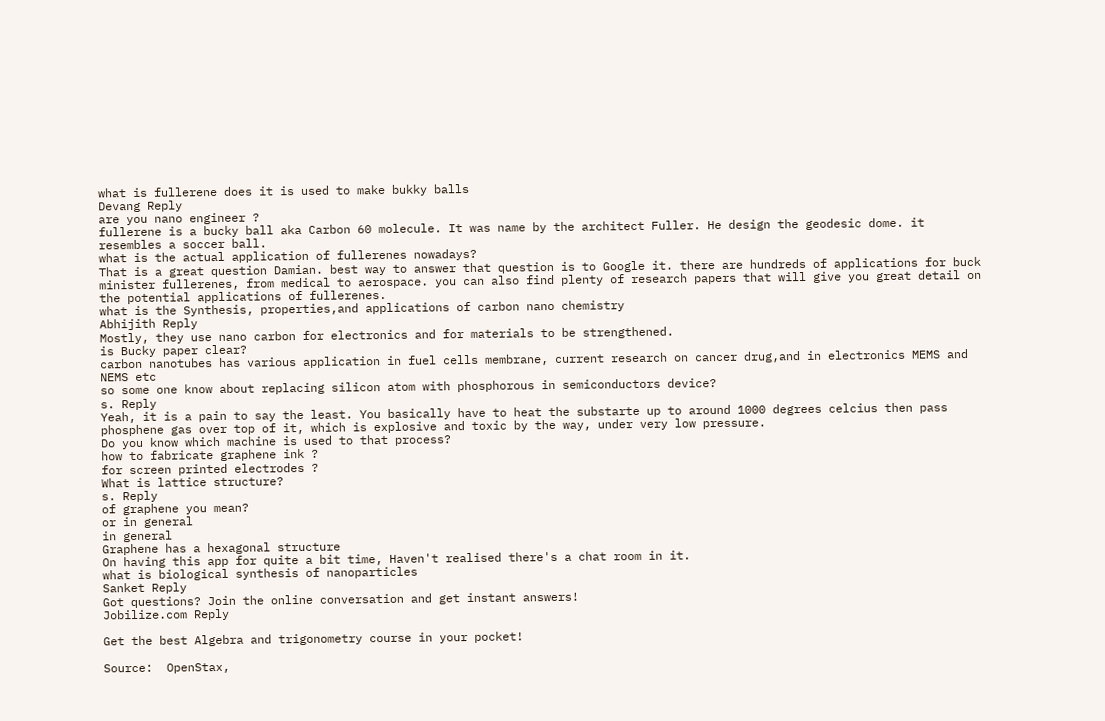what is fullerene does it is used to make bukky balls
Devang Reply
are you nano engineer ?
fullerene is a bucky ball aka Carbon 60 molecule. It was name by the architect Fuller. He design the geodesic dome. it resembles a soccer ball.
what is the actual application of fullerenes nowadays?
That is a great question Damian. best way to answer that question is to Google it. there are hundreds of applications for buck minister fullerenes, from medical to aerospace. you can also find plenty of research papers that will give you great detail on the potential applications of fullerenes.
what is the Synthesis, properties,and applications of carbon nano chemistry
Abhijith Reply
Mostly, they use nano carbon for electronics and for materials to be strengthened.
is Bucky paper clear?
carbon nanotubes has various application in fuel cells membrane, current research on cancer drug,and in electronics MEMS and NEMS etc
so some one know about replacing silicon atom with phosphorous in semiconductors device?
s. Reply
Yeah, it is a pain to say the least. You basically have to heat the substarte up to around 1000 degrees celcius then pass phosphene gas over top of it, which is explosive and toxic by the way, under very low pressure.
Do you know which machine is used to that process?
how to fabricate graphene ink ?
for screen printed electrodes ?
What is lattice structure?
s. Reply
of graphene you mean?
or in general
in general
Graphene has a hexagonal structure
On having this app for quite a bit time, Haven't realised there's a chat room in it.
what is biological synthesis of nanoparticles
Sanket Reply
Got questions? Join the online conversation and get instant answers!
Jobilize.com Reply

Get the best Algebra and trigonometry course in your pocket!

Source:  OpenStax,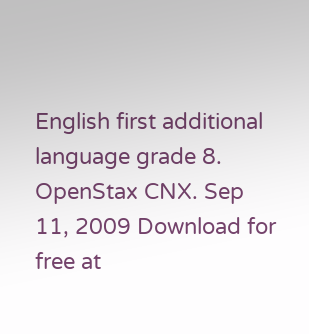English first additional language grade 8. OpenStax CNX. Sep 11, 2009 Download for free at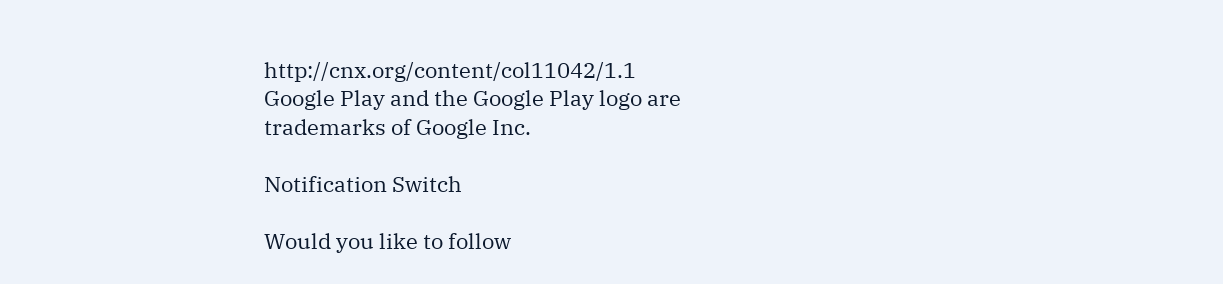http://cnx.org/content/col11042/1.1
Google Play and the Google Play logo are trademarks of Google Inc.

Notification Switch

Would you like to follow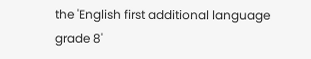the 'English first additional language grade 8'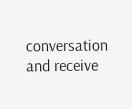conversation and receive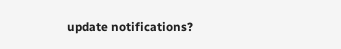update notifications?